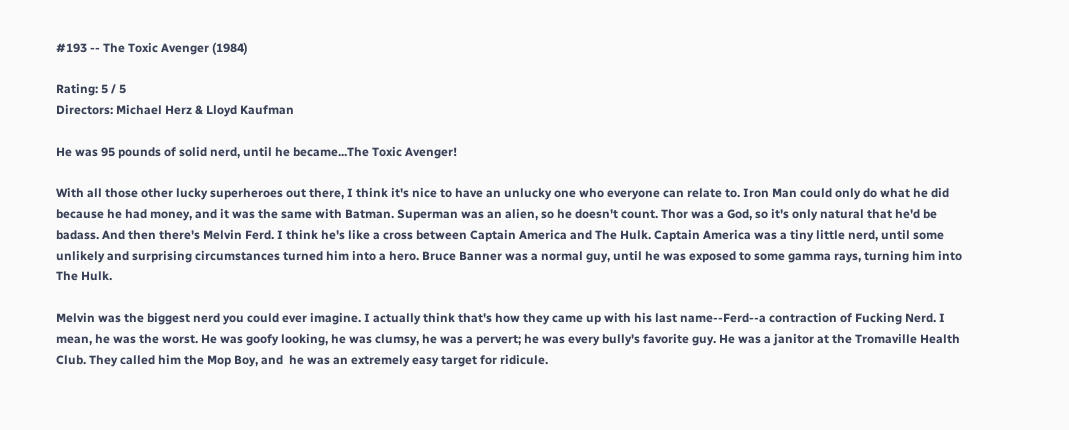#193 -- The Toxic Avenger (1984)

Rating: 5 / 5
Directors: Michael Herz & Lloyd Kaufman

He was 95 pounds of solid nerd, until he became...The Toxic Avenger!

With all those other lucky superheroes out there, I think it's nice to have an unlucky one who everyone can relate to. Iron Man could only do what he did because he had money, and it was the same with Batman. Superman was an alien, so he doesn't count. Thor was a God, so it's only natural that he'd be badass. And then there's Melvin Ferd. I think he's like a cross between Captain America and The Hulk. Captain America was a tiny little nerd, until some unlikely and surprising circumstances turned him into a hero. Bruce Banner was a normal guy, until he was exposed to some gamma rays, turning him into The Hulk.

Melvin was the biggest nerd you could ever imagine. I actually think that's how they came up with his last name--Ferd--a contraction of Fucking Nerd. I mean, he was the worst. He was goofy looking, he was clumsy, he was a pervert; he was every bully's favorite guy. He was a janitor at the Tromaville Health Club. They called him the Mop Boy, and  he was an extremely easy target for ridicule.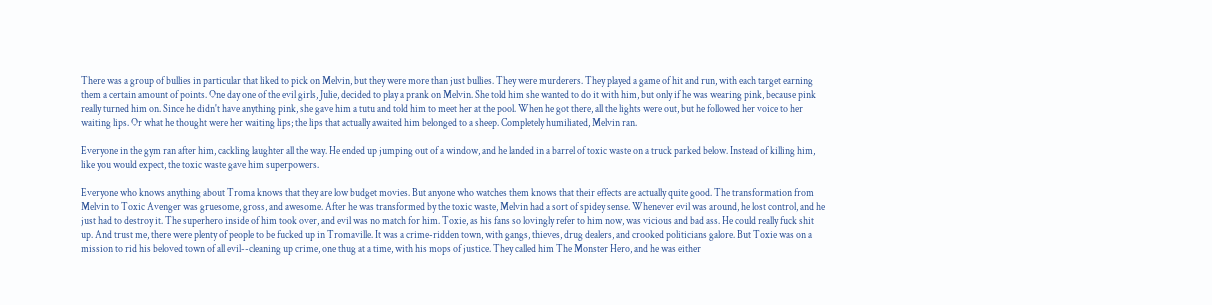There was a group of bullies in particular that liked to pick on Melvin, but they were more than just bullies. They were murderers. They played a game of hit and run, with each target earning them a certain amount of points. One day one of the evil girls, Julie, decided to play a prank on Melvin. She told him she wanted to do it with him, but only if he was wearing pink, because pink really turned him on. Since he didn't have anything pink, she gave him a tutu and told him to meet her at the pool. When he got there, all the lights were out, but he followed her voice to her waiting lips. Or what he thought were her waiting lips; the lips that actually awaited him belonged to a sheep. Completely humiliated, Melvin ran.

Everyone in the gym ran after him, cackling laughter all the way. He ended up jumping out of a window, and he landed in a barrel of toxic waste on a truck parked below. Instead of killing him, like you would expect, the toxic waste gave him superpowers.

Everyone who knows anything about Troma knows that they are low budget movies. But anyone who watches them knows that their effects are actually quite good. The transformation from Melvin to Toxic Avenger was gruesome, gross, and awesome. After he was transformed by the toxic waste, Melvin had a sort of spidey sense. Whenever evil was around, he lost control, and he just had to destroy it. The superhero inside of him took over, and evil was no match for him. Toxie, as his fans so lovingly refer to him now, was vicious and bad ass. He could really fuck shit up. And trust me, there were plenty of people to be fucked up in Tromaville. It was a crime-ridden town, with gangs, thieves, drug dealers, and crooked politicians galore. But Toxie was on a mission to rid his beloved town of all evil--cleaning up crime, one thug at a time, with his mops of justice. They called him The Monster Hero, and he was either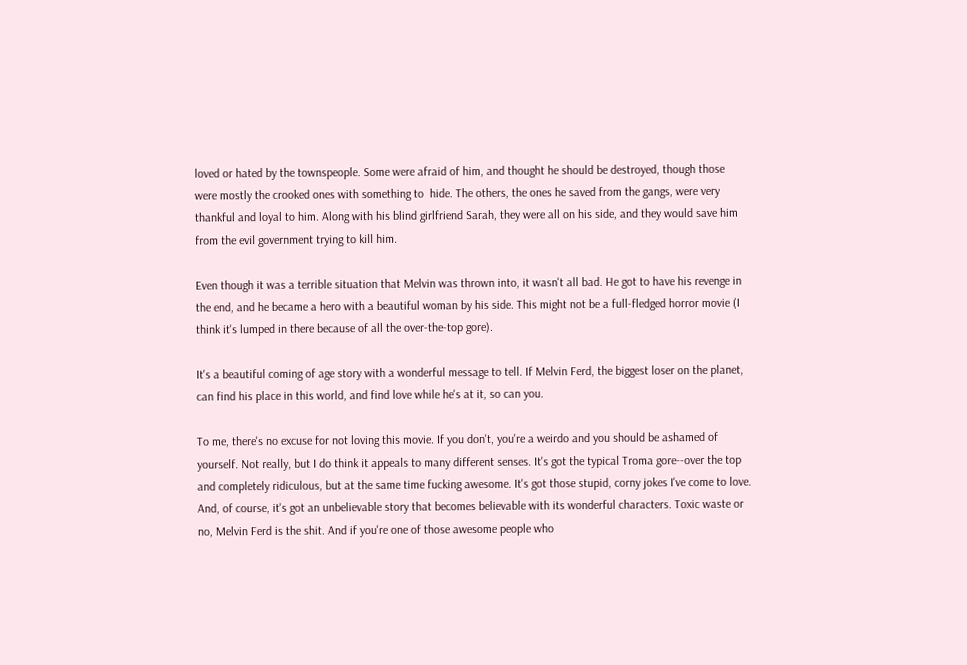loved or hated by the townspeople. Some were afraid of him, and thought he should be destroyed, though those were mostly the crooked ones with something to  hide. The others, the ones he saved from the gangs, were very thankful and loyal to him. Along with his blind girlfriend Sarah, they were all on his side, and they would save him from the evil government trying to kill him.

Even though it was a terrible situation that Melvin was thrown into, it wasn't all bad. He got to have his revenge in the end, and he became a hero with a beautiful woman by his side. This might not be a full-fledged horror movie (I think it's lumped in there because of all the over-the-top gore).

It's a beautiful coming of age story with a wonderful message to tell. If Melvin Ferd, the biggest loser on the planet, can find his place in this world, and find love while he's at it, so can you.

To me, there's no excuse for not loving this movie. If you don't, you're a weirdo and you should be ashamed of yourself. Not really, but I do think it appeals to many different senses. It's got the typical Troma gore--over the top and completely ridiculous, but at the same time fucking awesome. It's got those stupid, corny jokes I've come to love. And, of course, it's got an unbelievable story that becomes believable with its wonderful characters. Toxic waste or no, Melvin Ferd is the shit. And if you're one of those awesome people who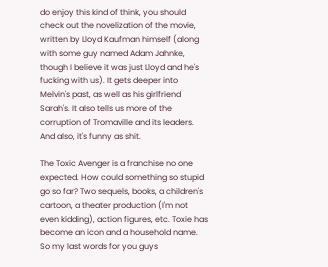do enjoy this kind of think, you should check out the novelization of the movie, written by Lloyd Kaufman himself (along with some guy named Adam Jahnke, though I believe it was just Lloyd and he's fucking with us). It gets deeper into Melvin's past, as well as his girlfriend Sarah's. It also tells us more of the corruption of Tromaville and its leaders. And also, it's funny as shit.

The Toxic Avenger is a franchise no one expected. How could something so stupid go so far? Two sequels, books, a children's cartoon, a theater production (I'm not even kidding), action figures, etc. Toxie has become an icon and a household name. So my last words for you guys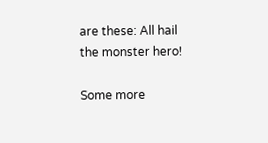are these: All hail the monster hero!

Some more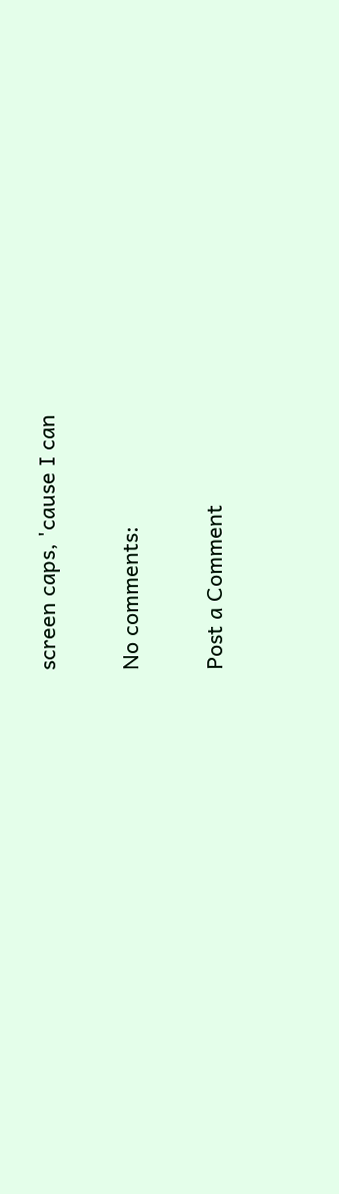screen caps, 'cause I can

No comments:

Post a Comment